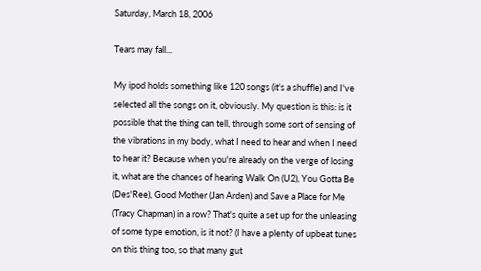Saturday, March 18, 2006

Tears may fall...

My ipod holds something like 120 songs (it's a shuffle) and I've selected all the songs on it, obviously. My question is this: is it possible that the thing can tell, through some sort of sensing of the vibrations in my body, what I need to hear and when I need to hear it? Because when you're already on the verge of losing it, what are the chances of hearing Walk On (U2), You Gotta Be (Des'Ree), Good Mother (Jan Arden) and Save a Place for Me (Tracy Chapman) in a row? That's quite a set up for the unleasing of some type emotion, is it not? (I have a plenty of upbeat tunes on this thing too, so that many gut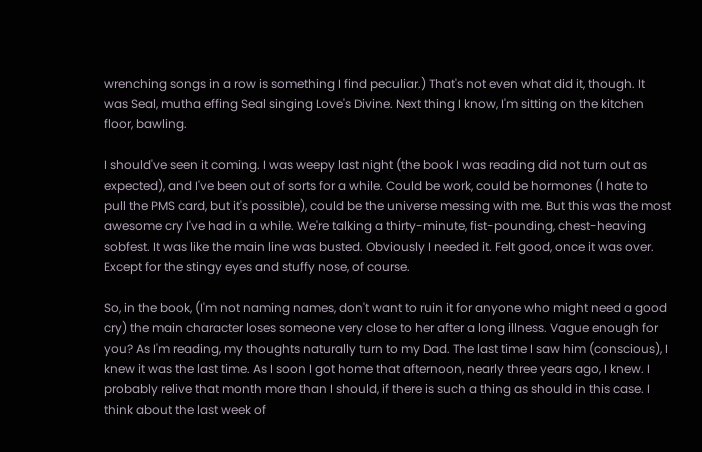wrenching songs in a row is something I find peculiar.) That's not even what did it, though. It was Seal, mutha effing Seal singing Love's Divine. Next thing I know, I'm sitting on the kitchen floor, bawling.

I should've seen it coming. I was weepy last night (the book I was reading did not turn out as expected), and I've been out of sorts for a while. Could be work, could be hormones (I hate to pull the PMS card, but it's possible), could be the universe messing with me. But this was the most awesome cry I've had in a while. We're talking a thirty-minute, fist-pounding, chest-heaving sobfest. It was like the main line was busted. Obviously I needed it. Felt good, once it was over. Except for the stingy eyes and stuffy nose, of course.

So, in the book, (I'm not naming names, don't want to ruin it for anyone who might need a good cry) the main character loses someone very close to her after a long illness. Vague enough for you? As I'm reading, my thoughts naturally turn to my Dad. The last time I saw him (conscious), I knew it was the last time. As I soon I got home that afternoon, nearly three years ago, I knew. I probably relive that month more than I should, if there is such a thing as should in this case. I think about the last week of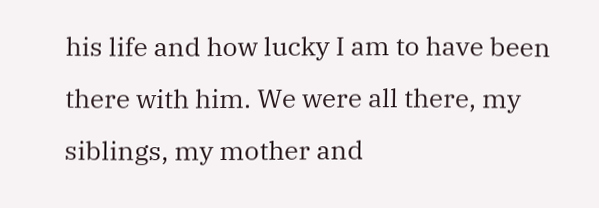his life and how lucky I am to have been there with him. We were all there, my siblings, my mother and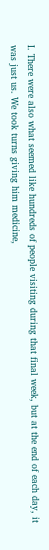I. There were also what seemed like hundreds of people visiting during that final week, but at the end of each day, it was just us. We took turns giving him medicine,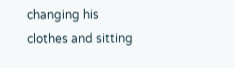changing his clothes and sitting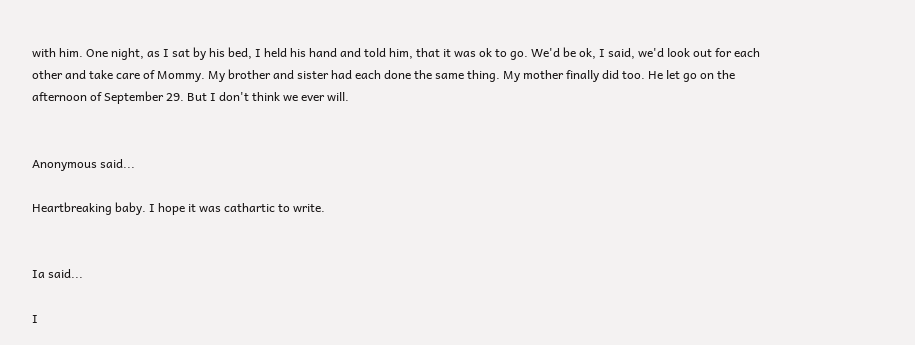with him. One night, as I sat by his bed, I held his hand and told him, that it was ok to go. We'd be ok, I said, we'd look out for each other and take care of Mommy. My brother and sister had each done the same thing. My mother finally did too. He let go on the afternoon of September 29. But I don't think we ever will.


Anonymous said...

Heartbreaking baby. I hope it was cathartic to write.


Ia said...

I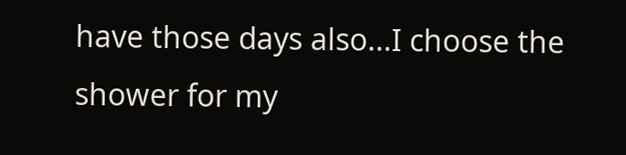have those days also...I choose the shower for my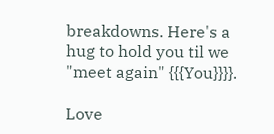breakdowns. Here's a hug to hold you til we "meet again" {{{You}}}}.

Love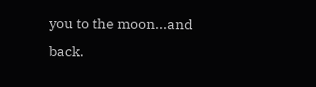you to the moon...and back.